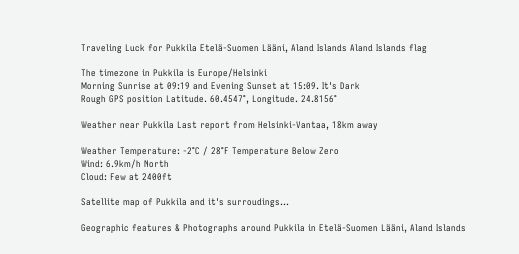Traveling Luck for Pukkila Etelä-Suomen Lääni, Aland Islands Aland Islands flag

The timezone in Pukkila is Europe/Helsinki
Morning Sunrise at 09:19 and Evening Sunset at 15:09. It's Dark
Rough GPS position Latitude. 60.4547°, Longitude. 24.8156°

Weather near Pukkila Last report from Helsinki-Vantaa, 18km away

Weather Temperature: -2°C / 28°F Temperature Below Zero
Wind: 6.9km/h North
Cloud: Few at 2400ft

Satellite map of Pukkila and it's surroudings...

Geographic features & Photographs around Pukkila in Etelä-Suomen Lääni, Aland Islands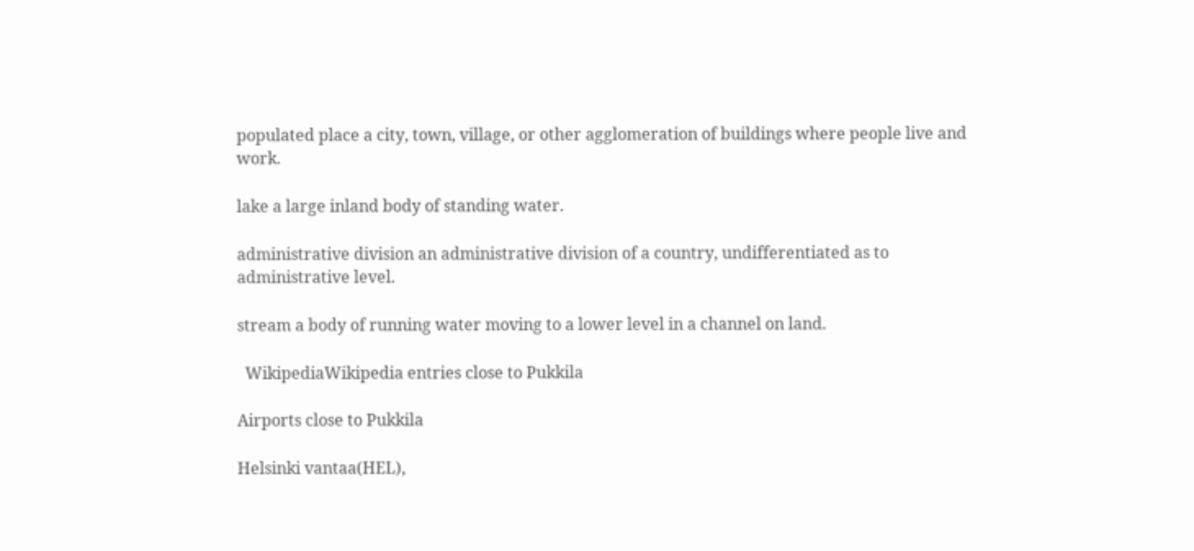populated place a city, town, village, or other agglomeration of buildings where people live and work.

lake a large inland body of standing water.

administrative division an administrative division of a country, undifferentiated as to administrative level.

stream a body of running water moving to a lower level in a channel on land.

  WikipediaWikipedia entries close to Pukkila

Airports close to Pukkila

Helsinki vantaa(HEL),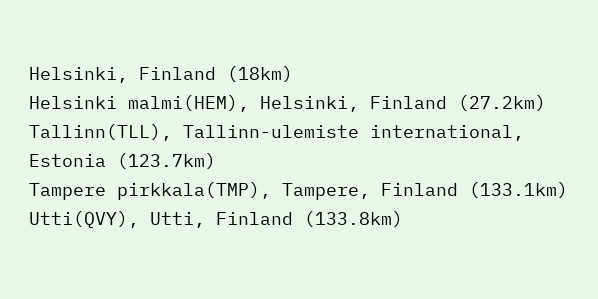Helsinki, Finland (18km)
Helsinki malmi(HEM), Helsinki, Finland (27.2km)
Tallinn(TLL), Tallinn-ulemiste international, Estonia (123.7km)
Tampere pirkkala(TMP), Tampere, Finland (133.1km)
Utti(QVY), Utti, Finland (133.8km)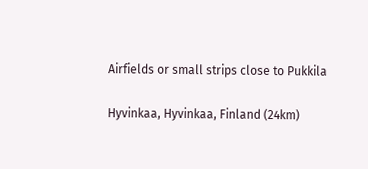Airfields or small strips close to Pukkila

Hyvinkaa, Hyvinkaa, Finland (24km)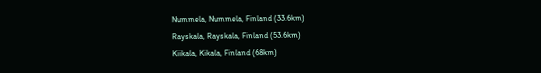Nummela, Nummela, Finland (33.6km)
Rayskala, Rayskala, Finland (53.6km)
Kiikala, Kikala, Finland (68km)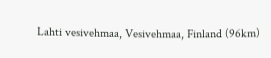Lahti vesivehmaa, Vesivehmaa, Finland (96km)